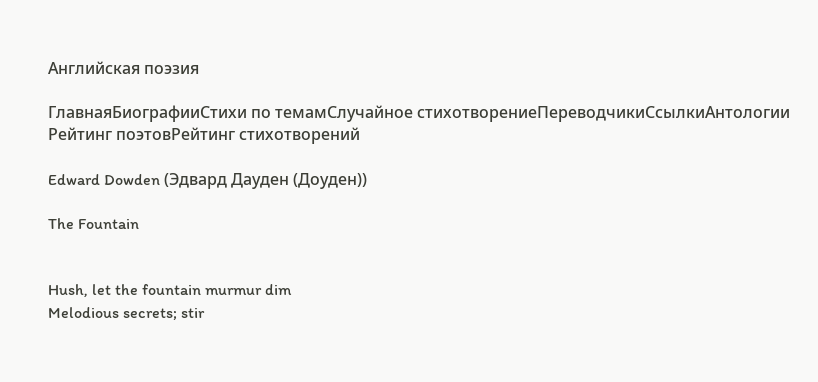Английская поэзия

ГлавнаяБиографииСтихи по темамСлучайное стихотворениеПереводчикиСсылкиАнтологии
Рейтинг поэтовРейтинг стихотворений

Edward Dowden (Эдвард Дауден (Доуден))

The Fountain


Hush, let the fountain murmur dim
Melodious secrets; stir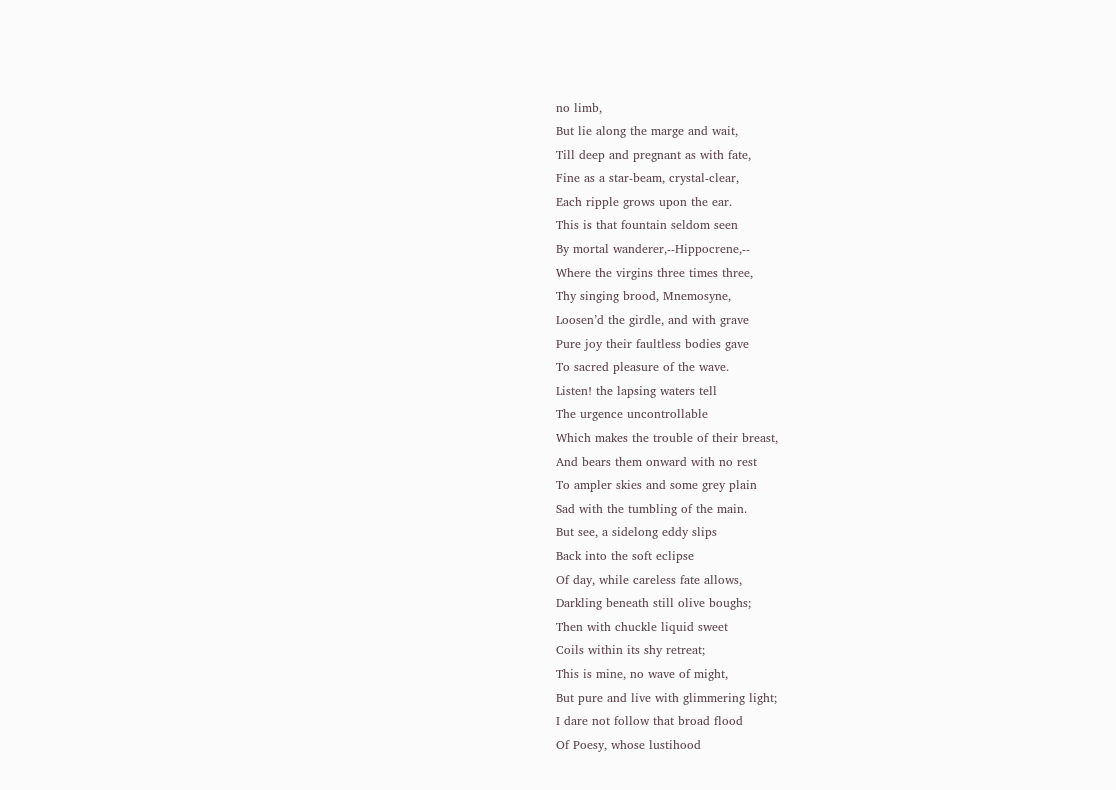no limb,
But lie along the marge and wait,
Till deep and pregnant as with fate,
Fine as a star-beam, crystal-clear,
Each ripple grows upon the ear.
This is that fountain seldom seen
By mortal wanderer,--Hippocrene,--
Where the virgins three times three,
Thy singing brood, Mnemosyne,
Loosen’d the girdle, and with grave
Pure joy their faultless bodies gave
To sacred pleasure of the wave.
Listen! the lapsing waters tell
The urgence uncontrollable
Which makes the trouble of their breast,
And bears them onward with no rest
To ampler skies and some grey plain
Sad with the tumbling of the main.
But see, a sidelong eddy slips
Back into the soft eclipse
Of day, while careless fate allows,
Darkling beneath still olive boughs;
Then with chuckle liquid sweet
Coils within its shy retreat;
This is mine, no wave of might,
But pure and live with glimmering light;
I dare not follow that broad flood
Of Poesy, whose lustihood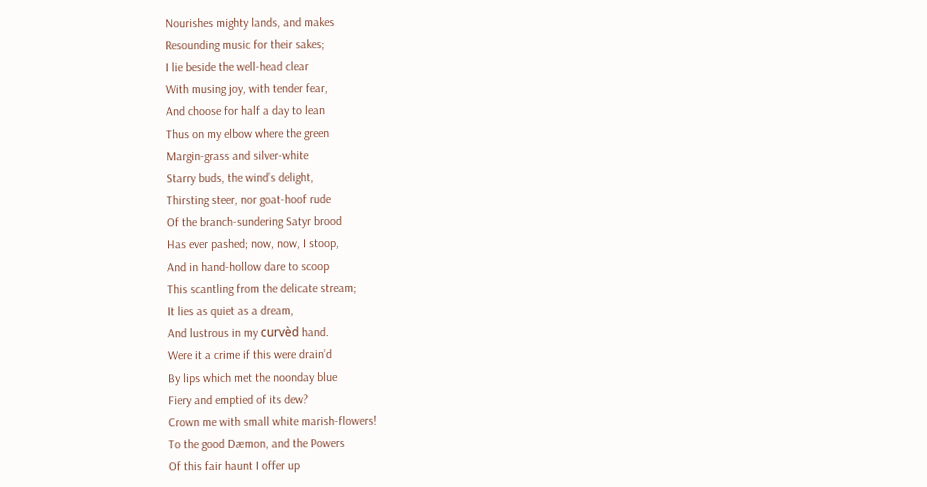Nourishes mighty lands, and makes
Resounding music for their sakes;
I lie beside the well-head clear
With musing joy, with tender fear,
And choose for half a day to lean
Thus on my elbow where the green
Margin-grass and silver-white
Starry buds, the wind’s delight,
Thirsting steer, nor goat-hoof rude
Of the branch-sundering Satyr brood
Has ever pashed; now, now, I stoop,
And in hand-hollow dare to scoop
This scantling from the delicate stream;
It lies as quiet as a dream,
And lustrous in my curvèd hand.
Were it a crime if this were drain’d
By lips which met the noonday blue
Fiery and emptied of its dew?
Crown me with small white marish-flowers!
To the good Dæmon, and the Powers
Of this fair haunt I offer up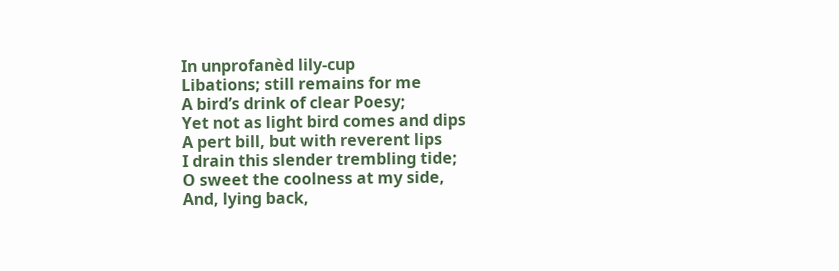In unprofanèd lily-cup
Libations; still remains for me
A bird’s drink of clear Poesy;
Yet not as light bird comes and dips
A pert bill, but with reverent lips
I drain this slender trembling tide;
O sweet the coolness at my side,
And, lying back,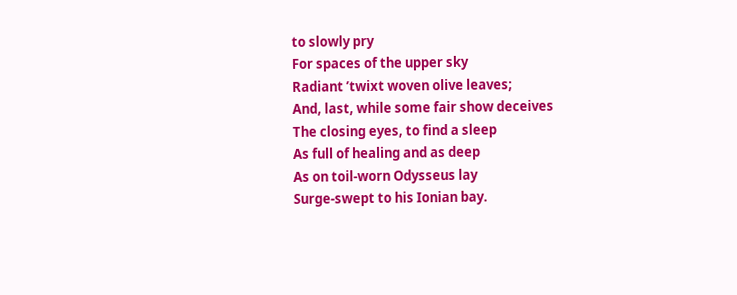to slowly pry
For spaces of the upper sky
Radiant ’twixt woven olive leaves;
And, last, while some fair show deceives
The closing eyes, to find a sleep
As full of healing and as deep
As on toil-worn Odysseus lay
Surge-swept to his Ionian bay.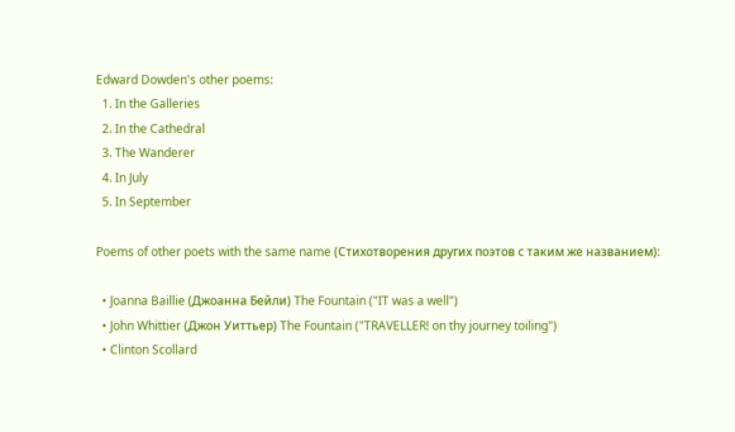Edward Dowden's other poems:
  1. In the Galleries
  2. In the Cathedral
  3. The Wanderer
  4. In July
  5. In September

Poems of other poets with the same name (Стихотворения других поэтов с таким же названием):

  • Joanna Baillie (Джоанна Бейли) The Fountain ("IT was a well")
  • John Whittier (Джон Уиттьер) The Fountain ("TRAVELLER! on thy journey toiling")
  • Clinton Scollard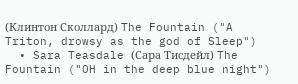(Клинтон Сколлард) The Fountain ("A Triton, drowsy as the god of Sleep")
  • Sara Teasdale (Сара Тисдейл) The Fountain ("OH in the deep blue night")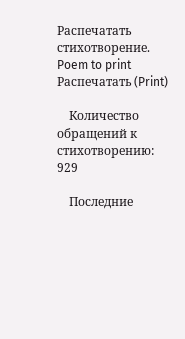Распечатать стихотворение. Poem to print Распечатать (Print)

    Количество обращений к стихотворению: 929

    Последние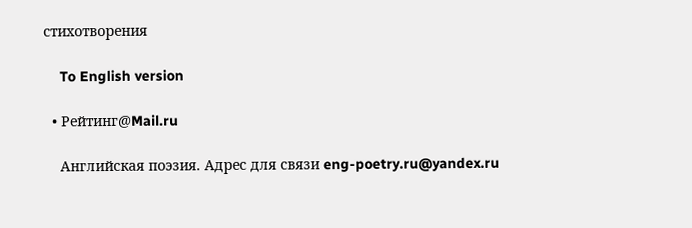стихотворения

    To English version

  • Рейтинг@Mail.ru

    Английская поэзия. Адрес для связи eng-poetry.ru@yandex.ru